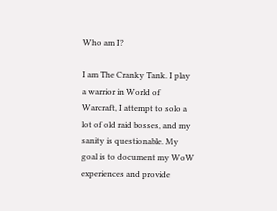Who am I?

I am The Cranky Tank. I play a warrior in World of Warcraft, I attempt to solo a lot of old raid bosses, and my sanity is questionable. My goal is to document my WoW experiences and provide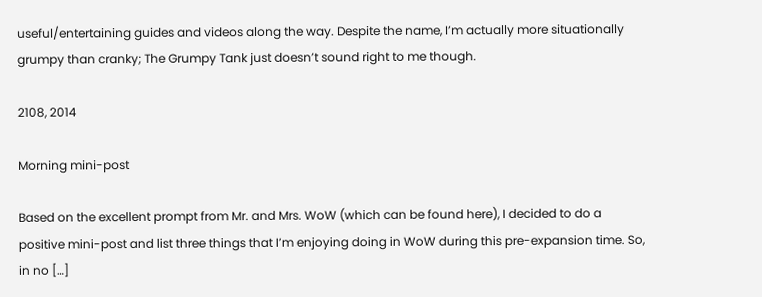useful/entertaining guides and videos along the way. Despite the name, I’m actually more situationally grumpy than cranky; The Grumpy Tank just doesn’t sound right to me though.

2108, 2014

Morning mini-post

Based on the excellent prompt from Mr. and Mrs. WoW (which can be found here), I decided to do a positive mini-post and list three things that I’m enjoying doing in WoW during this pre-expansion time. So, in no […]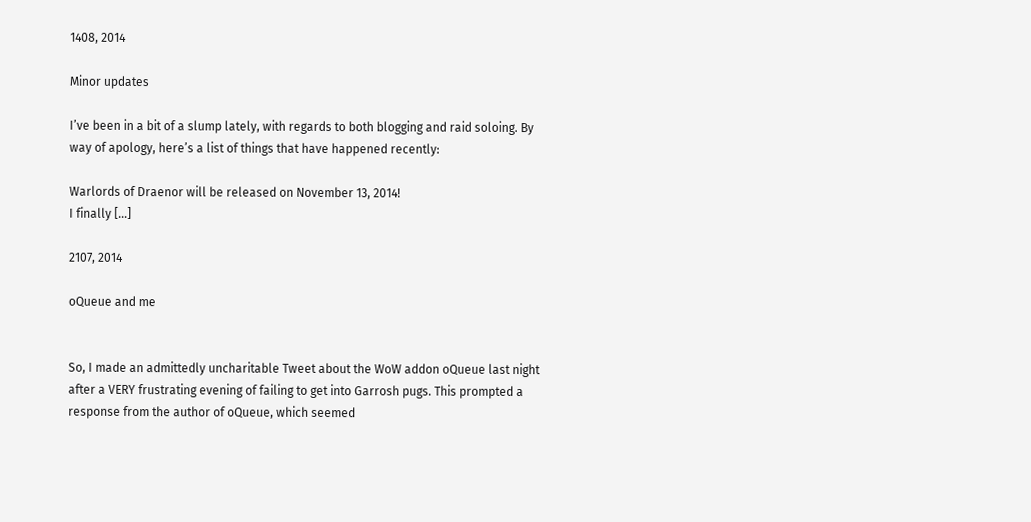1408, 2014

Minor updates

I’ve been in a bit of a slump lately, with regards to both blogging and raid soloing. By way of apology, here’s a list of things that have happened recently:

Warlords of Draenor will be released on November 13, 2014!
I finally […]

2107, 2014

oQueue and me


So, I made an admittedly uncharitable Tweet about the WoW addon oQueue last night after a VERY frustrating evening of failing to get into Garrosh pugs. This prompted a response from the author of oQueue, which seemed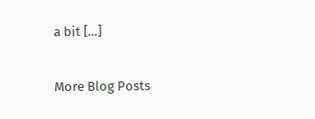a bit […]

More Blog Posts